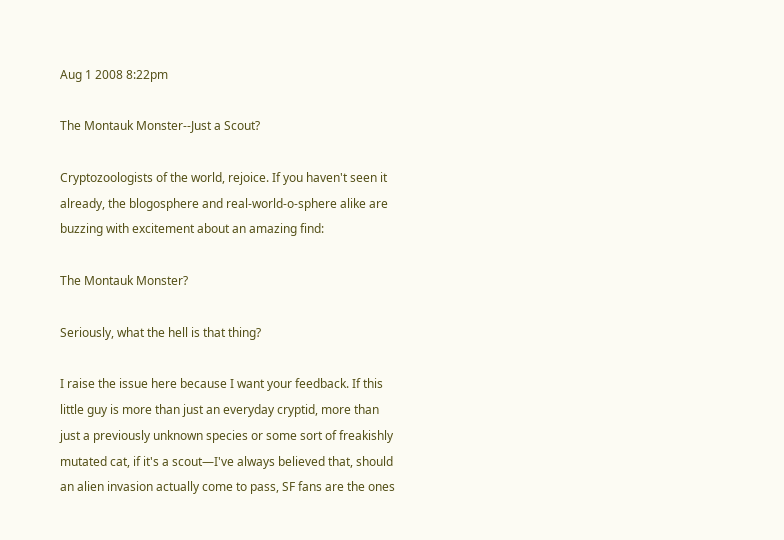Aug 1 2008 8:22pm

The Montauk Monster--Just a Scout?

Cryptozoologists of the world, rejoice. If you haven't seen it already, the blogosphere and real-world-o-sphere alike are buzzing with excitement about an amazing find:

The Montauk Monster?

Seriously, what the hell is that thing?

I raise the issue here because I want your feedback. If this little guy is more than just an everyday cryptid, more than just a previously unknown species or some sort of freakishly mutated cat, if it's a scout—I've always believed that, should an alien invasion actually come to pass, SF fans are the ones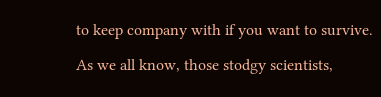to keep company with if you want to survive.

As we all know, those stodgy scientists,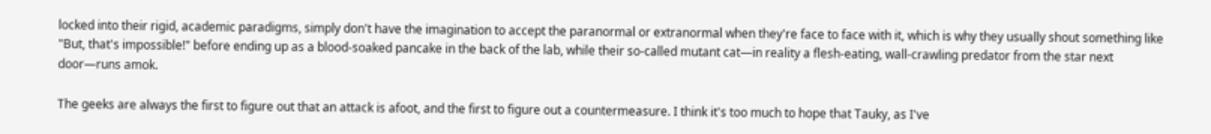locked into their rigid, academic paradigms, simply don't have the imagination to accept the paranormal or extranormal when they're face to face with it, which is why they usually shout something like "But, that's impossible!" before ending up as a blood-soaked pancake in the back of the lab, while their so-called mutant cat—in reality a flesh-eating, wall-crawling predator from the star next door—runs amok.

The geeks are always the first to figure out that an attack is afoot, and the first to figure out a countermeasure. I think it's too much to hope that Tauky, as I've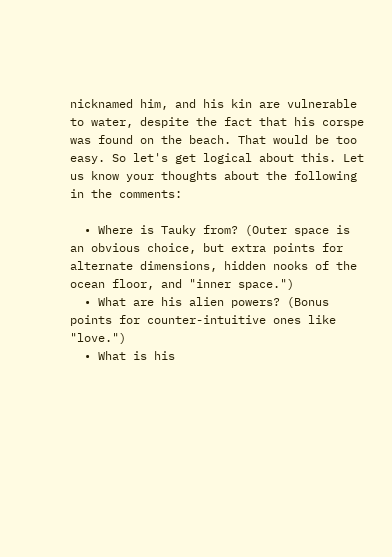nicknamed him, and his kin are vulnerable to water, despite the fact that his corspe was found on the beach. That would be too easy. So let's get logical about this. Let us know your thoughts about the following in the comments:

  • Where is Tauky from? (Outer space is an obvious choice, but extra points for alternate dimensions, hidden nooks of the ocean floor, and "inner space.")
  • What are his alien powers? (Bonus points for counter-intuitive ones like "love.")
  • What is his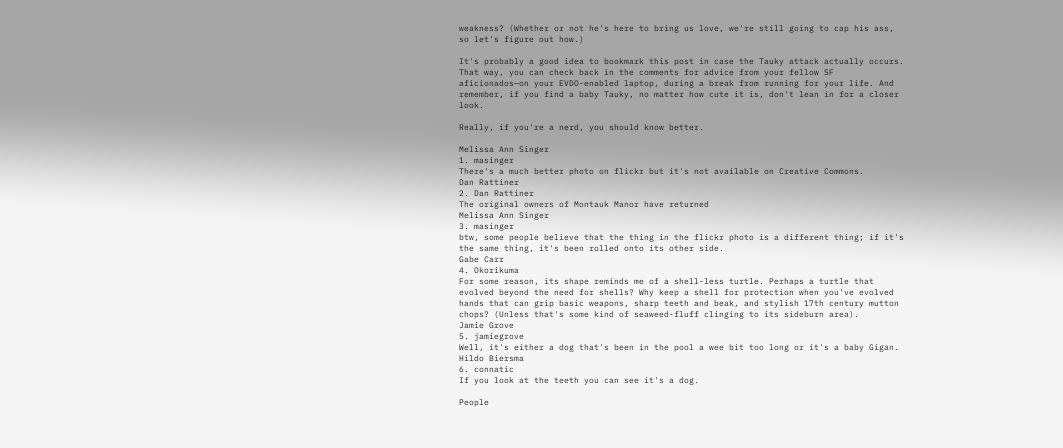weakness? (Whether or not he's here to bring us love, we're still going to cap his ass, so let's figure out how.)

It's probably a good idea to bookmark this post in case the Tauky attack actually occurs. That way, you can check back in the comments for advice from your fellow SF aficionados—on your EVDO-enabled laptop, during a break from running for your life. And remember, if you find a baby Tauky, no matter how cute it is, don't lean in for a closer look.

Really, if you're a nerd, you should know better.

Melissa Ann Singer
1. masinger
There's a much better photo on flickr but it's not available on Creative Commons.
Dan Rattiner
2. Dan Rattiner
The original owners of Montauk Manor have returned
Melissa Ann Singer
3. masinger
btw, some people believe that the thing in the flickr photo is a different thing; if it's the same thing, it's been rolled onto its other side.
Gabe Carr
4. Okorikuma
For some reason, its shape reminds me of a shell-less turtle. Perhaps a turtle that evolved beyond the need for shells? Why keep a shell for protection when you've evolved hands that can grip basic weapons, sharp teeth and beak, and stylish 17th century mutton chops? (Unless that's some kind of seaweed-fluff clinging to its sideburn area).
Jamie Grove
5. jamiegrove
Well, it's either a dog that's been in the pool a wee bit too long or it's a baby Gigan.
Hildo Biersma
6. connatic
If you look at the teeth you can see it's a dog.

People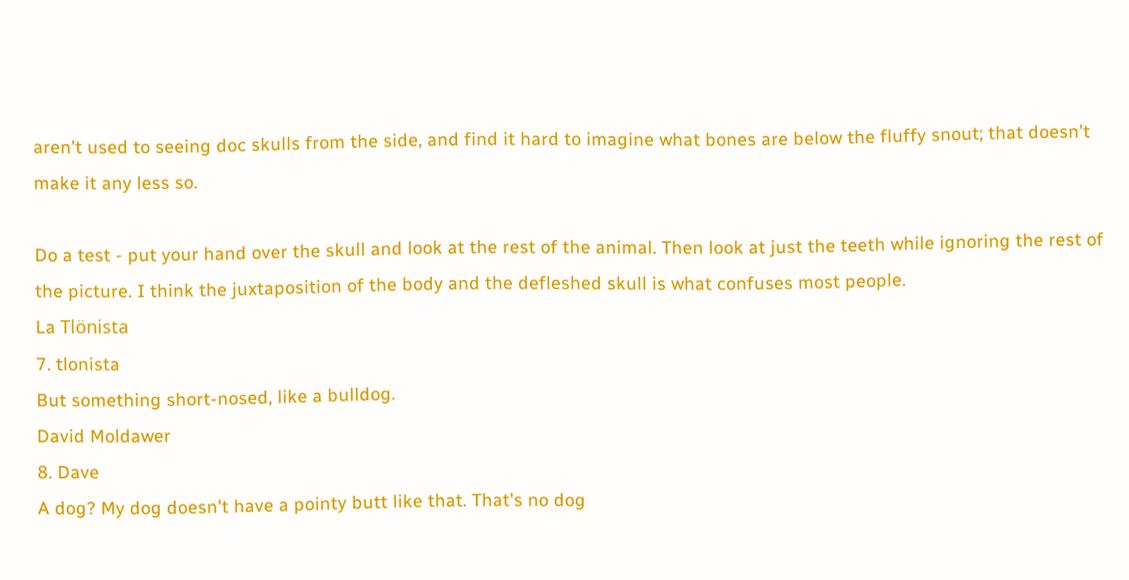aren't used to seeing doc skulls from the side, and find it hard to imagine what bones are below the fluffy snout; that doesn't make it any less so.

Do a test - put your hand over the skull and look at the rest of the animal. Then look at just the teeth while ignoring the rest of the picture. I think the juxtaposition of the body and the defleshed skull is what confuses most people.
La Tlönista
7. tlonista
But something short-nosed, like a bulldog.
David Moldawer
8. Dave
A dog? My dog doesn't have a pointy butt like that. That's no dog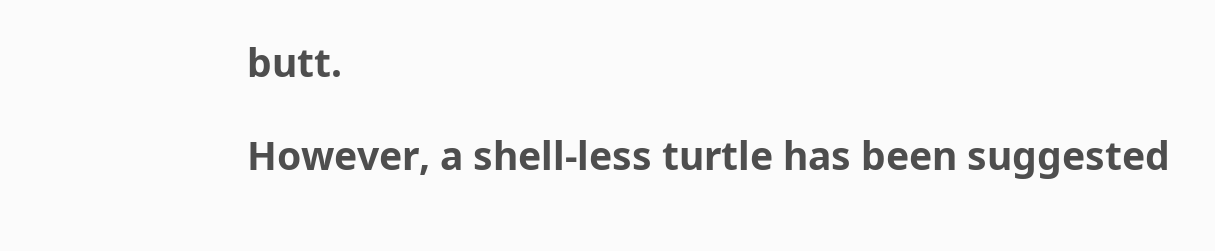butt.

However, a shell-less turtle has been suggested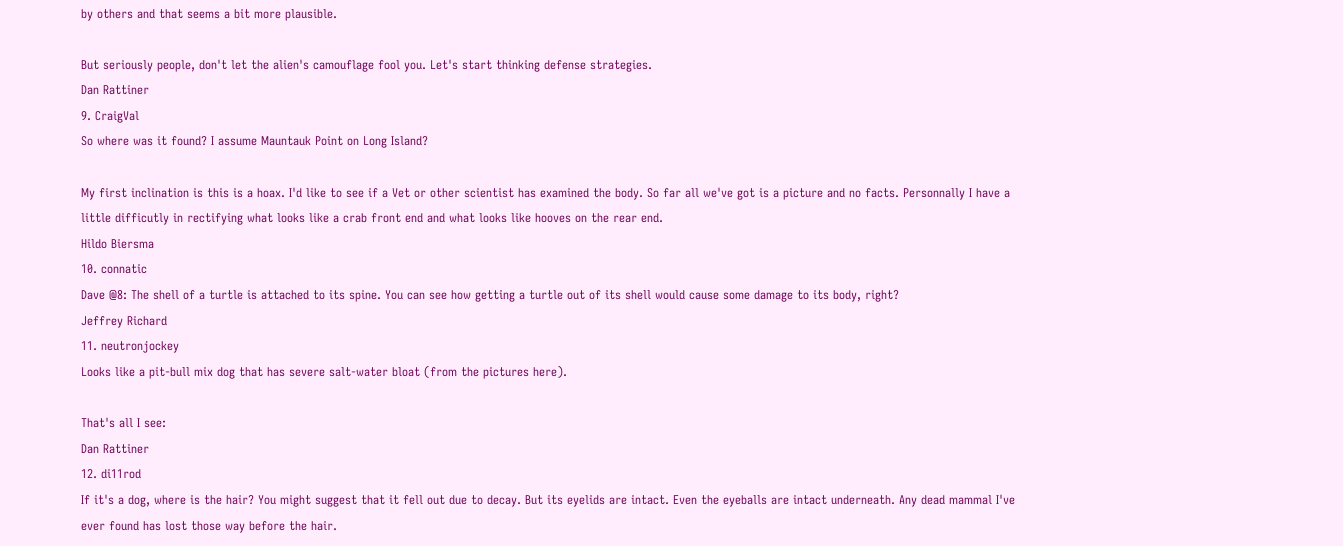by others and that seems a bit more plausible.

But seriously people, don't let the alien's camouflage fool you. Let's start thinking defense strategies.
Dan Rattiner
9. CraigVal
So where was it found? I assume Mauntauk Point on Long Island?

My first inclination is this is a hoax. I'd like to see if a Vet or other scientist has examined the body. So far all we've got is a picture and no facts. Personnally I have a little difficutly in rectifying what looks like a crab front end and what looks like hooves on the rear end.
Hildo Biersma
10. connatic
Dave @8: The shell of a turtle is attached to its spine. You can see how getting a turtle out of its shell would cause some damage to its body, right?
Jeffrey Richard
11. neutronjockey
Looks like a pit-bull mix dog that has severe salt-water bloat (from the pictures here).

That's all I see:
Dan Rattiner
12. di11rod
If it's a dog, where is the hair? You might suggest that it fell out due to decay. But its eyelids are intact. Even the eyeballs are intact underneath. Any dead mammal I've ever found has lost those way before the hair.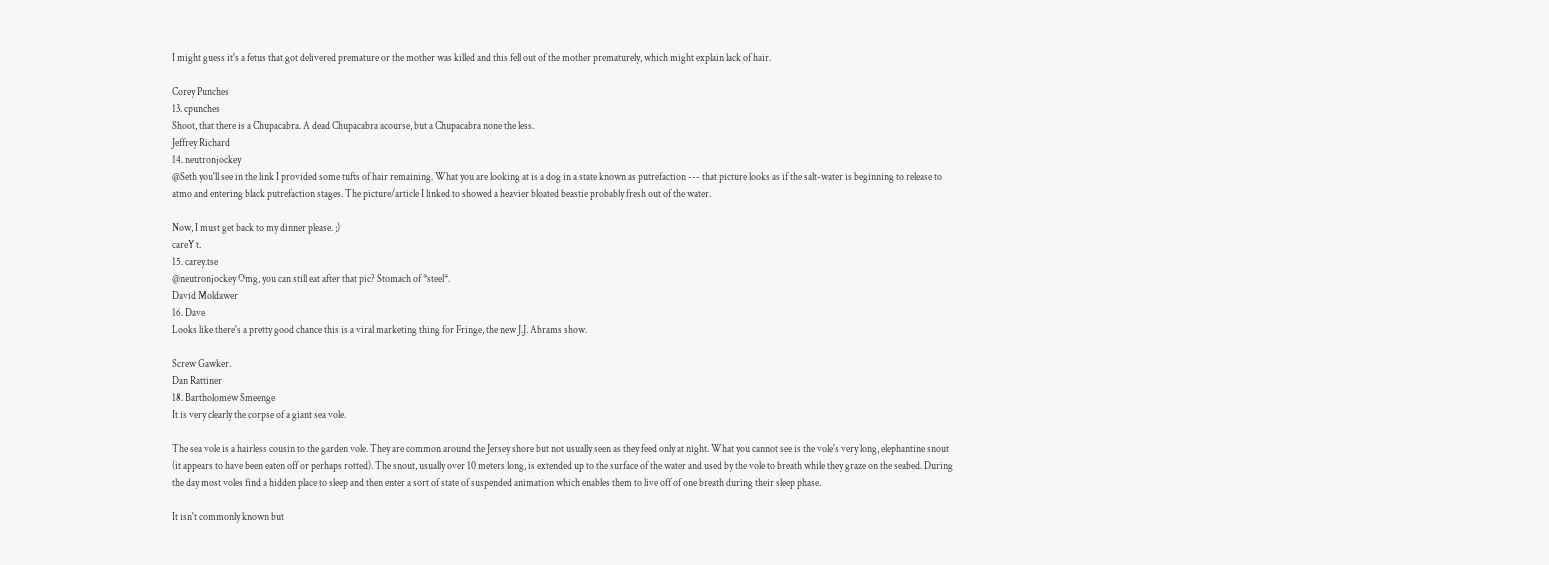I might guess it's a fetus that got delivered premature or the mother was killed and this fell out of the mother prematurely, which might explain lack of hair.

Corey Punches
13. cpunches
Shoot, that there is a Chupacabra. A dead Chupacabra acourse, but a Chupacabra none the less.
Jeffrey Richard
14. neutronjockey
@Seth you'll see in the link I provided some tufts of hair remaining. What you are looking at is a dog in a state known as putrefaction --- that picture looks as if the salt-water is beginning to release to atmo and entering black putrefaction stages. The picture/article I linked to showed a heavier bloated beastie probably fresh out of the water.

Now, I must get back to my dinner please. ;)
careY t.
15. carey.tse
@neutronjockey Omg, you can still eat after that pic? Stomach of *steel*.
David Moldawer
16. Dave
Looks like there's a pretty good chance this is a viral marketing thing for Fringe, the new J.J. Abrams show.

Screw Gawker.
Dan Rattiner
18. Bartholomew Smeenge
It is very clearly the corpse of a giant sea vole.

The sea vole is a hairless cousin to the garden vole. They are common around the Jersey shore but not usually seen as they feed only at night. What you cannot see is the vole's very long, elephantine snout (it appears to have been eaten off or perhaps rotted). The snout, usually over 10 meters long, is extended up to the surface of the water and used by the vole to breath while they graze on the seabed. During the day most voles find a hidden place to sleep and then enter a sort of state of suspended animation which enables them to live off of one breath during their sleep phase.

It isn't commonly known but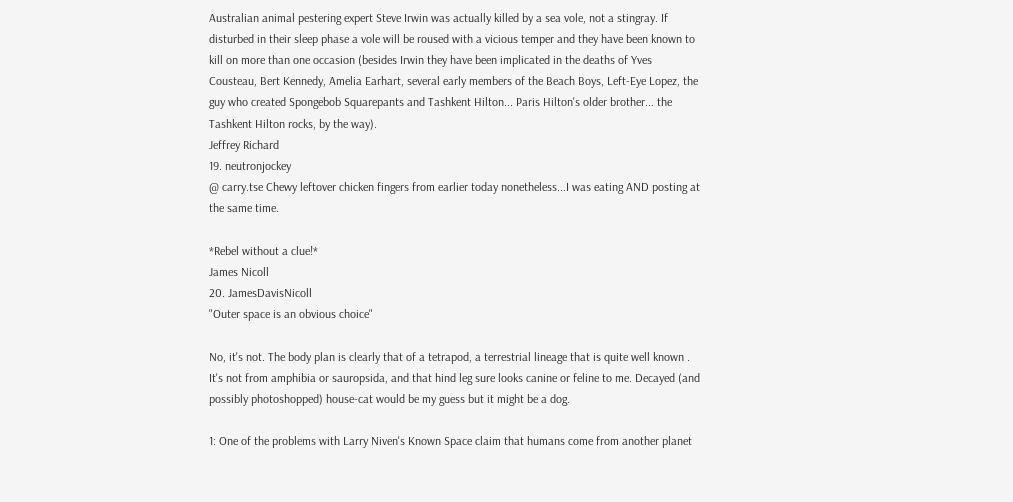Australian animal pestering expert Steve Irwin was actually killed by a sea vole, not a stingray. If disturbed in their sleep phase a vole will be roused with a vicious temper and they have been known to kill on more than one occasion (besides Irwin they have been implicated in the deaths of Yves Cousteau, Bert Kennedy, Amelia Earhart, several early members of the Beach Boys, Left-Eye Lopez, the guy who created Spongebob Squarepants and Tashkent Hilton... Paris Hilton's older brother... the Tashkent Hilton rocks, by the way).
Jeffrey Richard
19. neutronjockey
@ carry.tse Chewy leftover chicken fingers from earlier today nonetheless...I was eating AND posting at the same time.

*Rebel without a clue!*
James Nicoll
20. JamesDavisNicoll
"Outer space is an obvious choice"

No, it's not. The body plan is clearly that of a tetrapod, a terrestrial lineage that is quite well known . It's not from amphibia or sauropsida, and that hind leg sure looks canine or feline to me. Decayed (and possibly photoshopped) house-cat would be my guess but it might be a dog.

1: One of the problems with Larry Niven's Known Space claim that humans come from another planet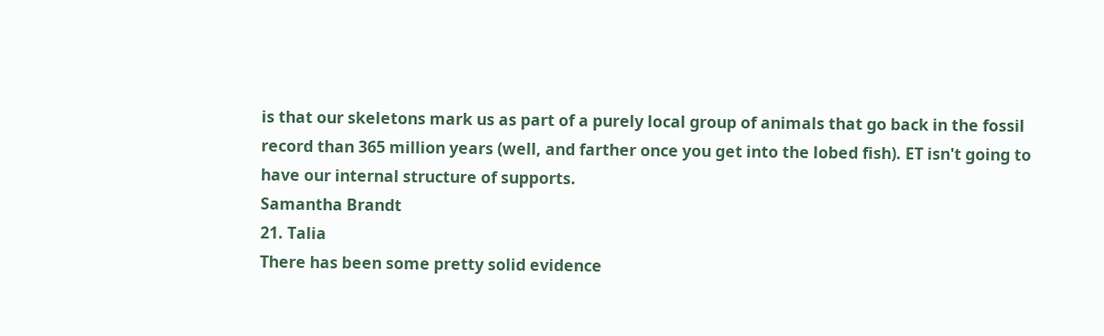is that our skeletons mark us as part of a purely local group of animals that go back in the fossil record than 365 million years (well, and farther once you get into the lobed fish). ET isn't going to have our internal structure of supports.
Samantha Brandt
21. Talia
There has been some pretty solid evidence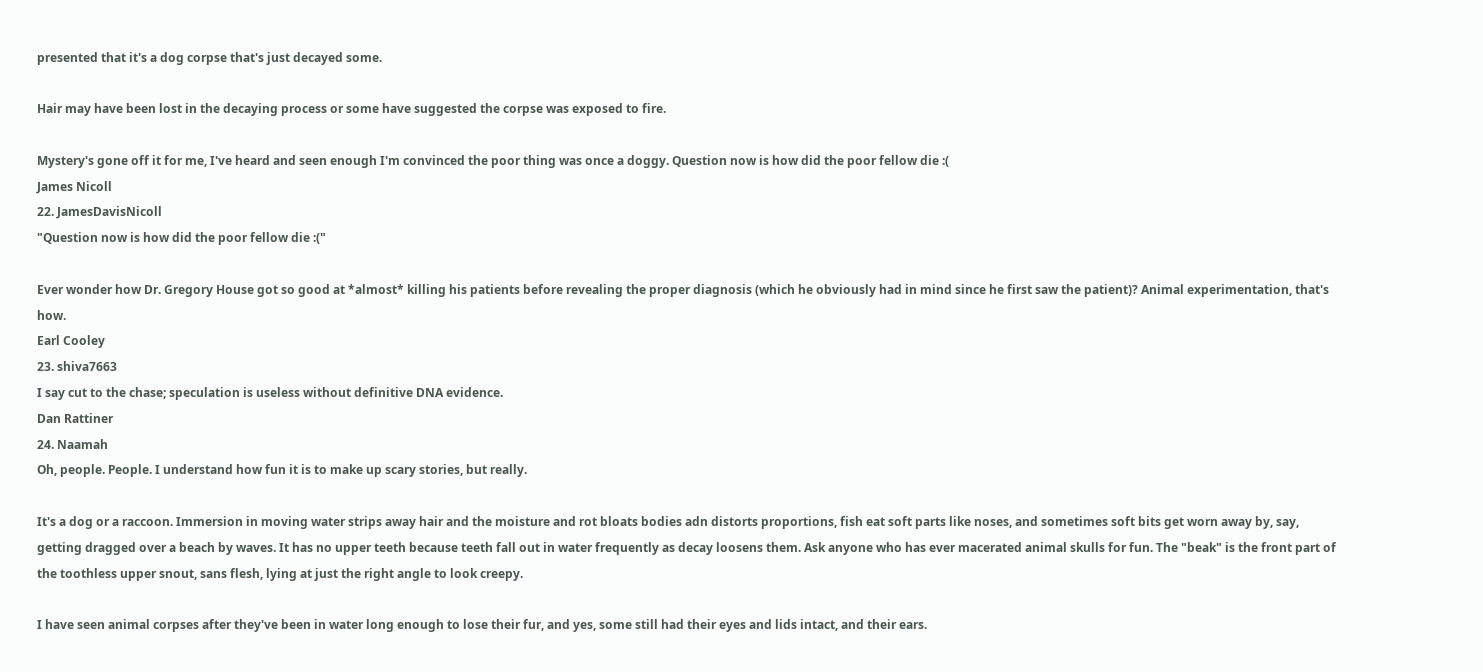presented that it's a dog corpse that's just decayed some.

Hair may have been lost in the decaying process or some have suggested the corpse was exposed to fire.

Mystery's gone off it for me, I've heard and seen enough I'm convinced the poor thing was once a doggy. Question now is how did the poor fellow die :(
James Nicoll
22. JamesDavisNicoll
"Question now is how did the poor fellow die :("

Ever wonder how Dr. Gregory House got so good at *almost* killing his patients before revealing the proper diagnosis (which he obviously had in mind since he first saw the patient)? Animal experimentation, that's how.
Earl Cooley
23. shiva7663
I say cut to the chase; speculation is useless without definitive DNA evidence.
Dan Rattiner
24. Naamah
Oh, people. People. I understand how fun it is to make up scary stories, but really.

It's a dog or a raccoon. Immersion in moving water strips away hair and the moisture and rot bloats bodies adn distorts proportions, fish eat soft parts like noses, and sometimes soft bits get worn away by, say, getting dragged over a beach by waves. It has no upper teeth because teeth fall out in water frequently as decay loosens them. Ask anyone who has ever macerated animal skulls for fun. The "beak" is the front part of the toothless upper snout, sans flesh, lying at just the right angle to look creepy.

I have seen animal corpses after they've been in water long enough to lose their fur, and yes, some still had their eyes and lids intact, and their ears.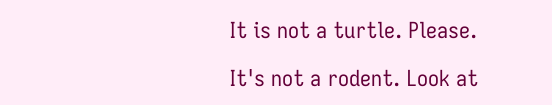It is not a turtle. Please.

It's not a rodent. Look at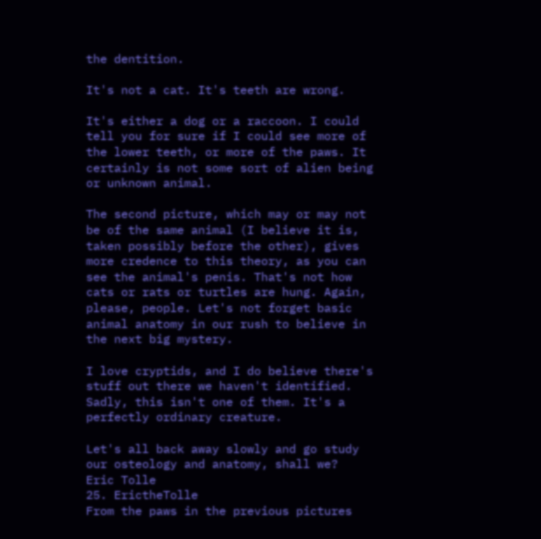the dentition.

It's not a cat. It's teeth are wrong.

It's either a dog or a raccoon. I could tell you for sure if I could see more of the lower teeth, or more of the paws. It certainly is not some sort of alien being or unknown animal.

The second picture, which may or may not be of the same animal (I believe it is, taken possibly before the other), gives more credence to this theory, as you can see the animal's penis. That's not how cats or rats or turtles are hung. Again, please, people. Let's not forget basic animal anatomy in our rush to believe in the next big mystery.

I love cryptids, and I do believe there's stuff out there we haven't identified. Sadly, this isn't one of them. It's a perfectly ordinary creature.

Let's all back away slowly and go study our osteology and anatomy, shall we?
Eric Tolle
25. ErictheTolle
From the paws in the previous pictures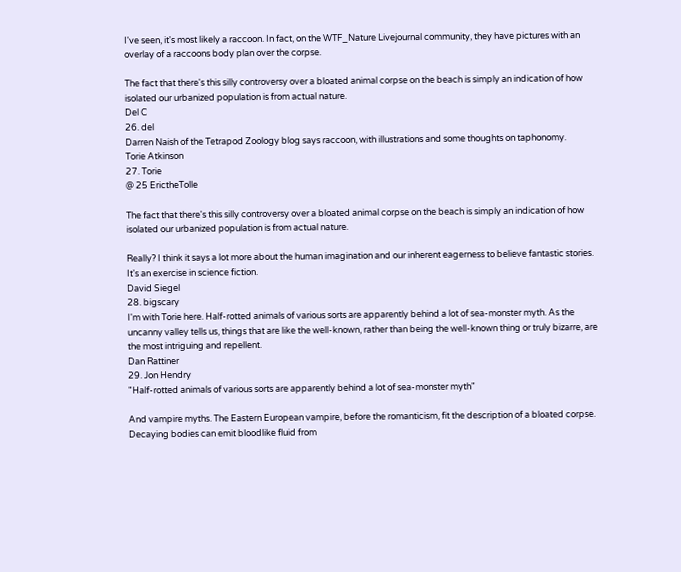I've seen, it's most likely a raccoon. In fact, on the WTF_Nature Livejournal community, they have pictures with an overlay of a raccoons body plan over the corpse.

The fact that there's this silly controversy over a bloated animal corpse on the beach is simply an indication of how isolated our urbanized population is from actual nature.
Del C
26. del
Darren Naish of the Tetrapod Zoology blog says raccoon, with illustrations and some thoughts on taphonomy.
Torie Atkinson
27. Torie
@ 25 ErictheTolle

The fact that there's this silly controversy over a bloated animal corpse on the beach is simply an indication of how isolated our urbanized population is from actual nature.

Really? I think it says a lot more about the human imagination and our inherent eagerness to believe fantastic stories. It's an exercise in science fiction.
David Siegel
28. bigscary
I'm with Torie here. Half-rotted animals of various sorts are apparently behind a lot of sea-monster myth. As the uncanny valley tells us, things that are like the well-known, rather than being the well-known thing or truly bizarre, are the most intriguing and repellent.
Dan Rattiner
29. Jon Hendry
"Half-rotted animals of various sorts are apparently behind a lot of sea-monster myth"

And vampire myths. The Eastern European vampire, before the romanticism, fit the description of a bloated corpse. Decaying bodies can emit bloodlike fluid from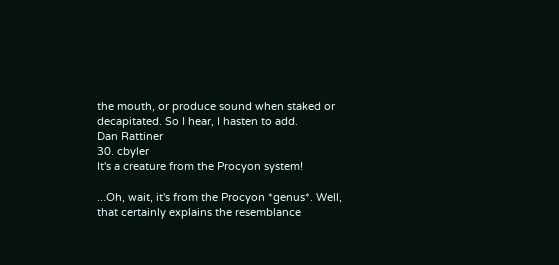the mouth, or produce sound when staked or decapitated. So I hear, I hasten to add.
Dan Rattiner
30. cbyler
It's a creature from the Procyon system!

...Oh, wait, it's from the Procyon *genus*. Well, that certainly explains the resemblance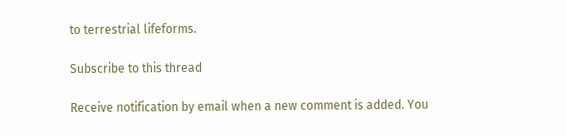to terrestrial lifeforms.

Subscribe to this thread

Receive notification by email when a new comment is added. You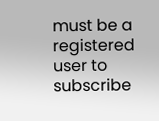must be a registered user to subscribe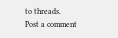to threads.
Post a comment